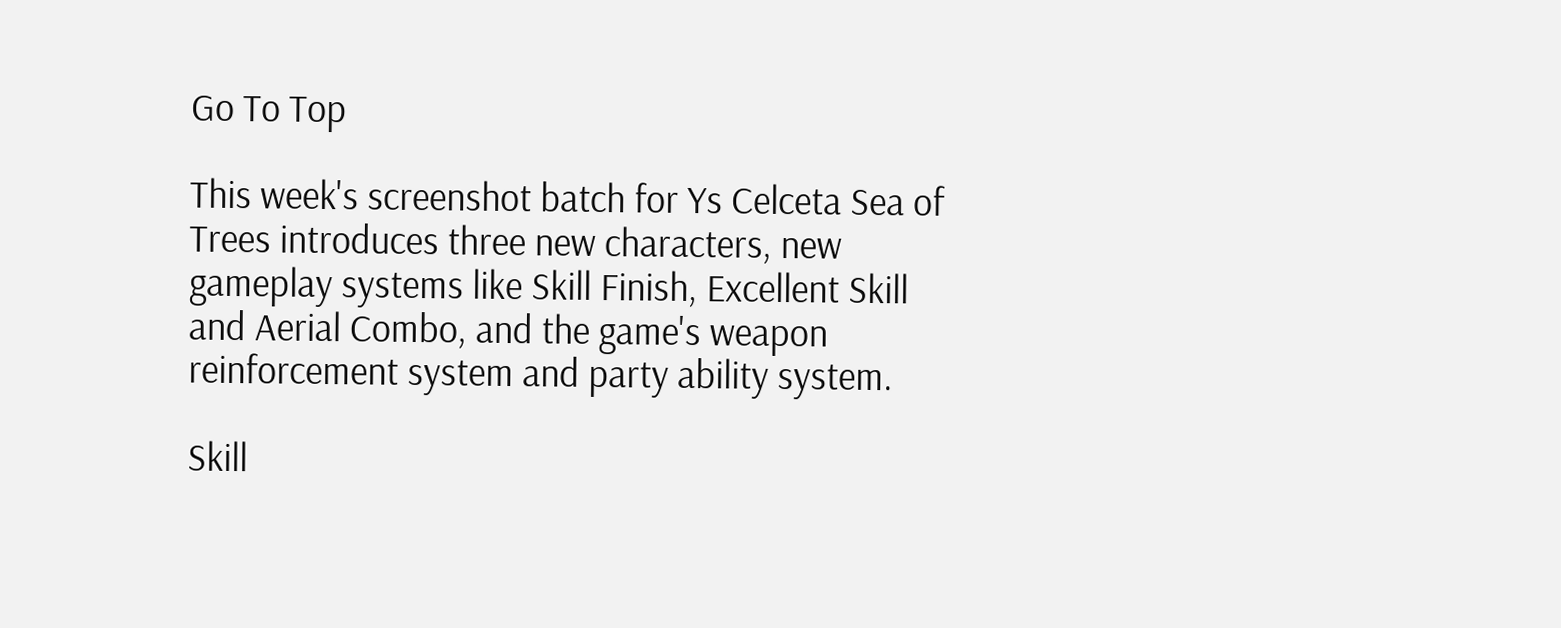Go To Top

This week's screenshot batch for Ys Celceta Sea of Trees introduces three new characters, new gameplay systems like Skill Finish, Excellent Skill and Aerial Combo, and the game's weapon reinforcement system and party ability system.

Skill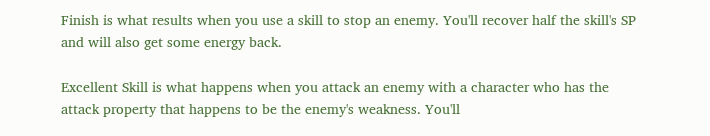Finish is what results when you use a skill to stop an enemy. You'll recover half the skill's SP and will also get some energy back.

Excellent Skill is what happens when you attack an enemy with a character who has the attack property that happens to be the enemy's weakness. You'll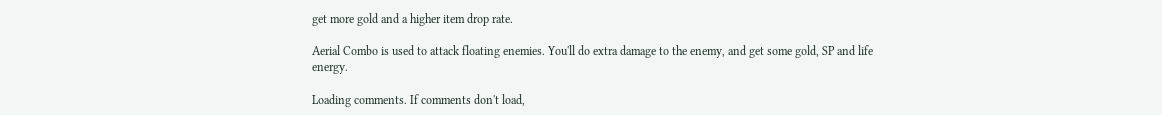get more gold and a higher item drop rate.

Aerial Combo is used to attack floating enemies. You'll do extra damage to the enemy, and get some gold, SP and life energy.

Loading comments. If comments don't load,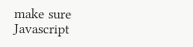make sure Javascript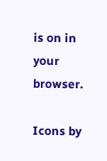is on in your browser.

Icons by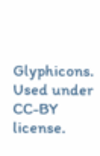Glyphicons. Used under CC-BY license.